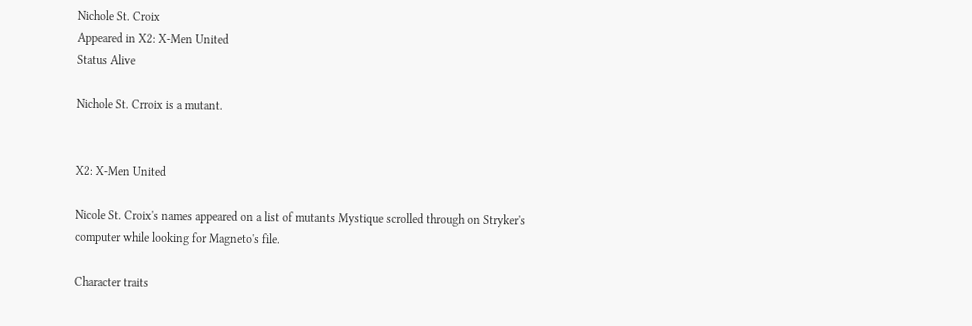Nichole St. Croix
Appeared in X2: X-Men United
Status Alive

Nichole St. Crroix is a mutant.


X2: X-Men United

Nicole St. Croix's names appeared on a list of mutants Mystique scrolled through on Stryker's computer while looking for Magneto's file.

Character traits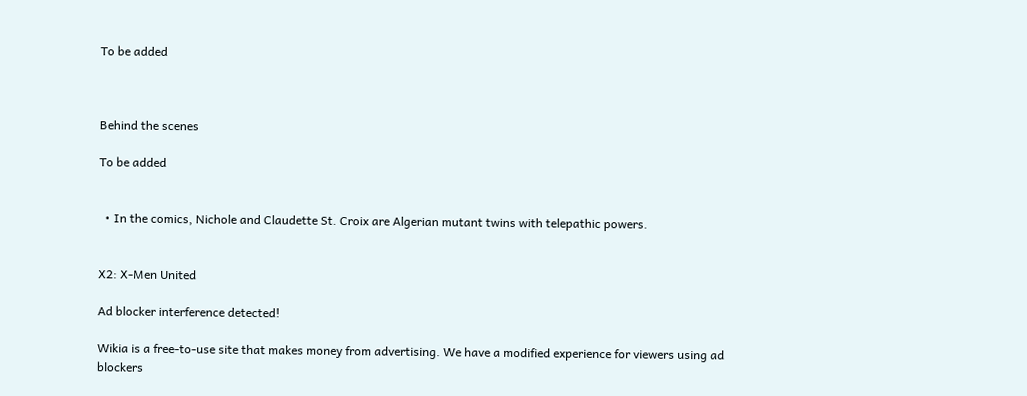To be added



Behind the scenes

To be added


  • In the comics, Nichole and Claudette St. Croix are Algerian mutant twins with telepathic powers.


X2: X-Men United

Ad blocker interference detected!

Wikia is a free-to-use site that makes money from advertising. We have a modified experience for viewers using ad blockers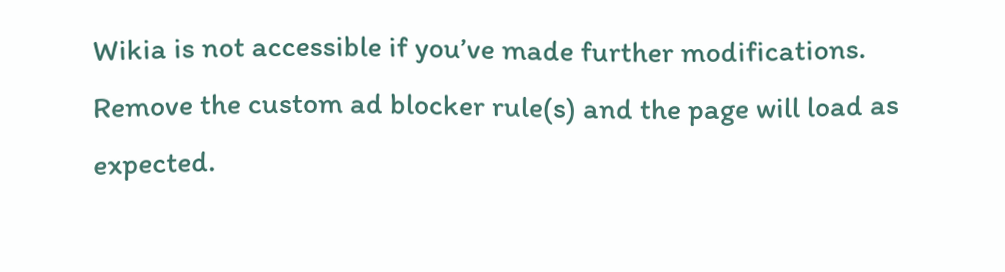Wikia is not accessible if you’ve made further modifications. Remove the custom ad blocker rule(s) and the page will load as expected.